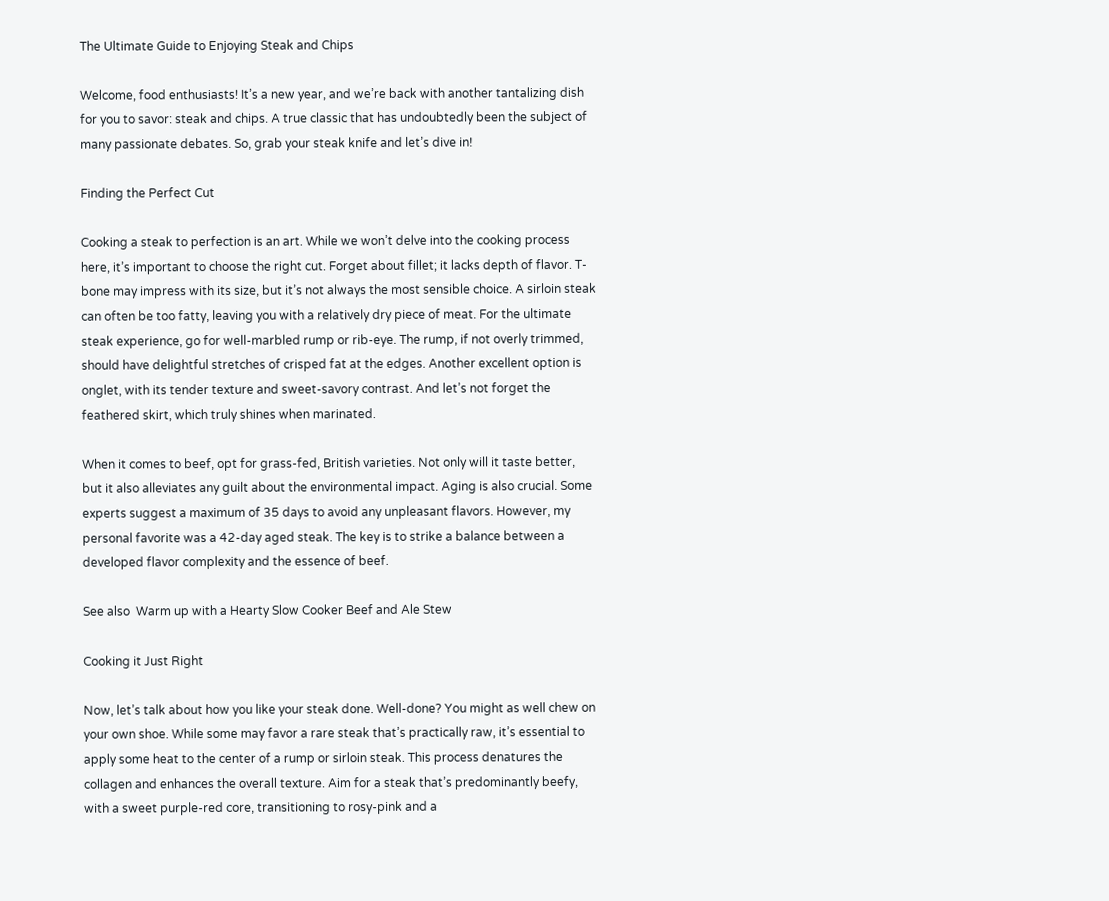The Ultimate Guide to Enjoying Steak and Chips

Welcome, food enthusiasts! It’s a new year, and we’re back with another tantalizing dish for you to savor: steak and chips. A true classic that has undoubtedly been the subject of many passionate debates. So, grab your steak knife and let’s dive in!

Finding the Perfect Cut

Cooking a steak to perfection is an art. While we won’t delve into the cooking process here, it’s important to choose the right cut. Forget about fillet; it lacks depth of flavor. T-bone may impress with its size, but it’s not always the most sensible choice. A sirloin steak can often be too fatty, leaving you with a relatively dry piece of meat. For the ultimate steak experience, go for well-marbled rump or rib-eye. The rump, if not overly trimmed, should have delightful stretches of crisped fat at the edges. Another excellent option is onglet, with its tender texture and sweet-savory contrast. And let’s not forget the feathered skirt, which truly shines when marinated.

When it comes to beef, opt for grass-fed, British varieties. Not only will it taste better, but it also alleviates any guilt about the environmental impact. Aging is also crucial. Some experts suggest a maximum of 35 days to avoid any unpleasant flavors. However, my personal favorite was a 42-day aged steak. The key is to strike a balance between a developed flavor complexity and the essence of beef.

See also  Warm up with a Hearty Slow Cooker Beef and Ale Stew

Cooking it Just Right

Now, let’s talk about how you like your steak done. Well-done? You might as well chew on your own shoe. While some may favor a rare steak that’s practically raw, it’s essential to apply some heat to the center of a rump or sirloin steak. This process denatures the collagen and enhances the overall texture. Aim for a steak that’s predominantly beefy, with a sweet purple-red core, transitioning to rosy-pink and a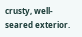crusty, well-seared exterior.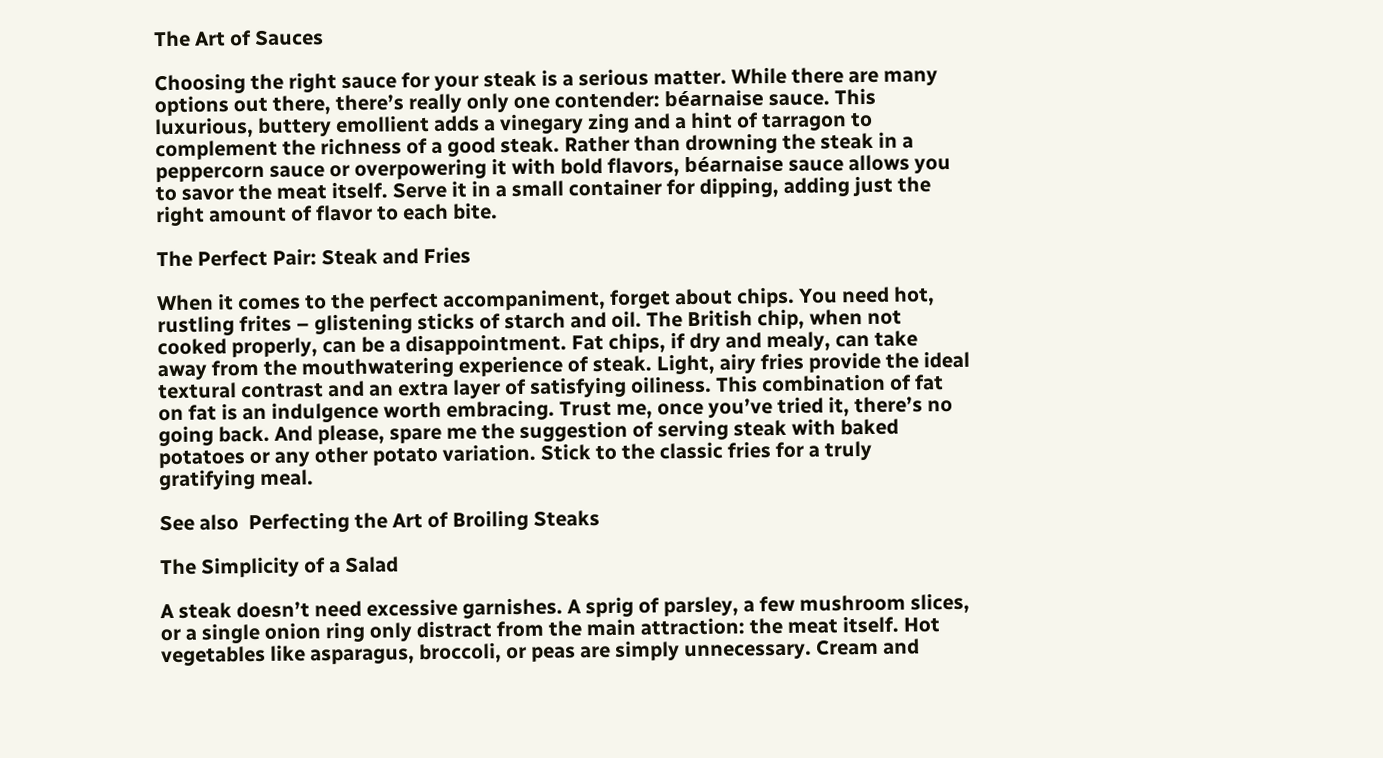The Art of Sauces

Choosing the right sauce for your steak is a serious matter. While there are many options out there, there’s really only one contender: béarnaise sauce. This luxurious, buttery emollient adds a vinegary zing and a hint of tarragon to complement the richness of a good steak. Rather than drowning the steak in a peppercorn sauce or overpowering it with bold flavors, béarnaise sauce allows you to savor the meat itself. Serve it in a small container for dipping, adding just the right amount of flavor to each bite.

The Perfect Pair: Steak and Fries

When it comes to the perfect accompaniment, forget about chips. You need hot, rustling frites – glistening sticks of starch and oil. The British chip, when not cooked properly, can be a disappointment. Fat chips, if dry and mealy, can take away from the mouthwatering experience of steak. Light, airy fries provide the ideal textural contrast and an extra layer of satisfying oiliness. This combination of fat on fat is an indulgence worth embracing. Trust me, once you’ve tried it, there’s no going back. And please, spare me the suggestion of serving steak with baked potatoes or any other potato variation. Stick to the classic fries for a truly gratifying meal.

See also  Perfecting the Art of Broiling Steaks

The Simplicity of a Salad

A steak doesn’t need excessive garnishes. A sprig of parsley, a few mushroom slices, or a single onion ring only distract from the main attraction: the meat itself. Hot vegetables like asparagus, broccoli, or peas are simply unnecessary. Cream and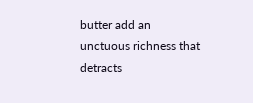butter add an unctuous richness that detracts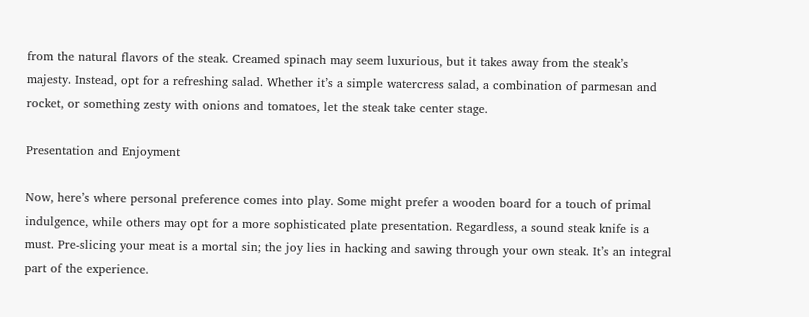from the natural flavors of the steak. Creamed spinach may seem luxurious, but it takes away from the steak’s majesty. Instead, opt for a refreshing salad. Whether it’s a simple watercress salad, a combination of parmesan and rocket, or something zesty with onions and tomatoes, let the steak take center stage.

Presentation and Enjoyment

Now, here’s where personal preference comes into play. Some might prefer a wooden board for a touch of primal indulgence, while others may opt for a more sophisticated plate presentation. Regardless, a sound steak knife is a must. Pre-slicing your meat is a mortal sin; the joy lies in hacking and sawing through your own steak. It’s an integral part of the experience.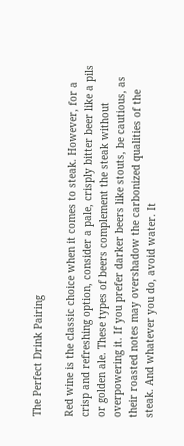The Perfect Drink Pairing

Red wine is the classic choice when it comes to steak. However, for a crisp and refreshing option, consider a pale, crisply bitter beer like a pils or golden ale. These types of beers complement the steak without overpowering it. If you prefer darker beers like stouts, be cautious, as their roasted notes may overshadow the carbonized qualities of the steak. And whatever you do, avoid water. It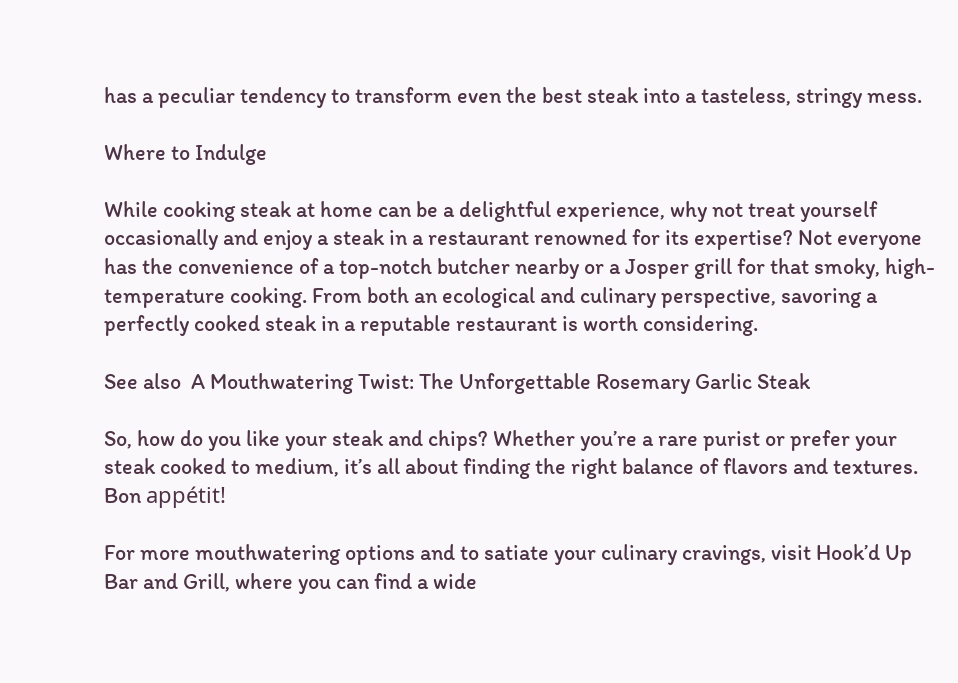has a peculiar tendency to transform even the best steak into a tasteless, stringy mess.

Where to Indulge

While cooking steak at home can be a delightful experience, why not treat yourself occasionally and enjoy a steak in a restaurant renowned for its expertise? Not everyone has the convenience of a top-notch butcher nearby or a Josper grill for that smoky, high-temperature cooking. From both an ecological and culinary perspective, savoring a perfectly cooked steak in a reputable restaurant is worth considering.

See also  A Mouthwatering Twist: The Unforgettable Rosemary Garlic Steak

So, how do you like your steak and chips? Whether you’re a rare purist or prefer your steak cooked to medium, it’s all about finding the right balance of flavors and textures. Bon appétit!

For more mouthwatering options and to satiate your culinary cravings, visit Hook’d Up Bar and Grill, where you can find a wide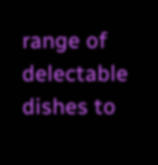range of delectable dishes to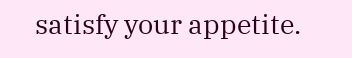satisfy your appetite.